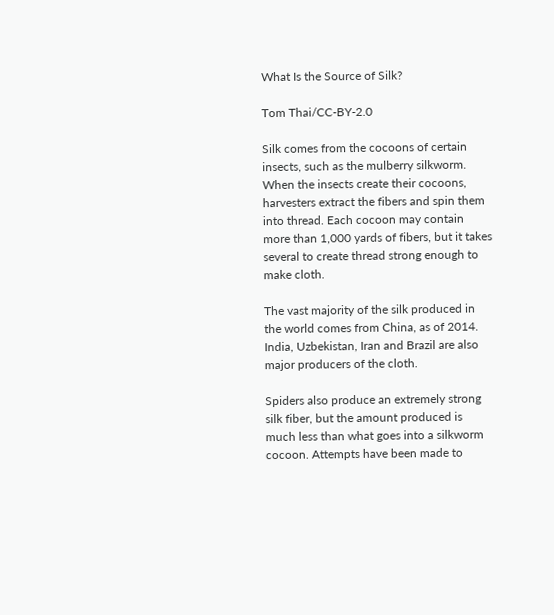What Is the Source of Silk?

Tom Thai/CC-BY-2.0

Silk comes from the cocoons of certain insects, such as the mulberry silkworm. When the insects create their cocoons, harvesters extract the fibers and spin them into thread. Each cocoon may contain more than 1,000 yards of fibers, but it takes several to create thread strong enough to make cloth.

The vast majority of the silk produced in the world comes from China, as of 2014. India, Uzbekistan, Iran and Brazil are also major producers of the cloth.

Spiders also produce an extremely strong silk fiber, but the amount produced is much less than what goes into a silkworm cocoon. Attempts have been made to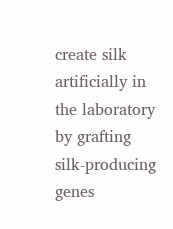create silk artificially in the laboratory by grafting silk-producing genes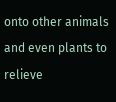onto other animals and even plants to relieve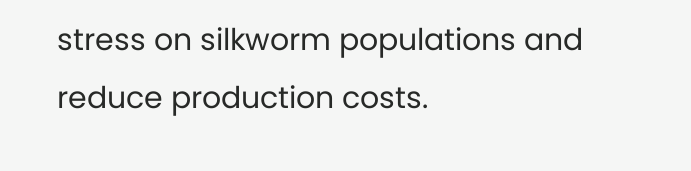stress on silkworm populations and reduce production costs.